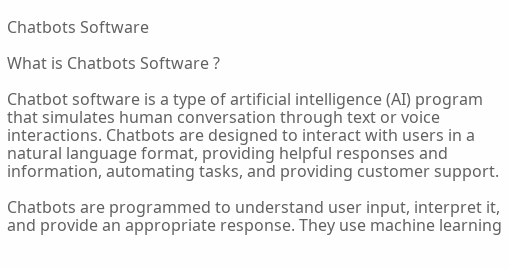Chatbots Software

What is Chatbots Software ?

Chatbot software is a type of artificial intelligence (AI) program that simulates human conversation through text or voice interactions. Chatbots are designed to interact with users in a natural language format, providing helpful responses and information, automating tasks, and providing customer support.

Chatbots are programmed to understand user input, interpret it, and provide an appropriate response. They use machine learning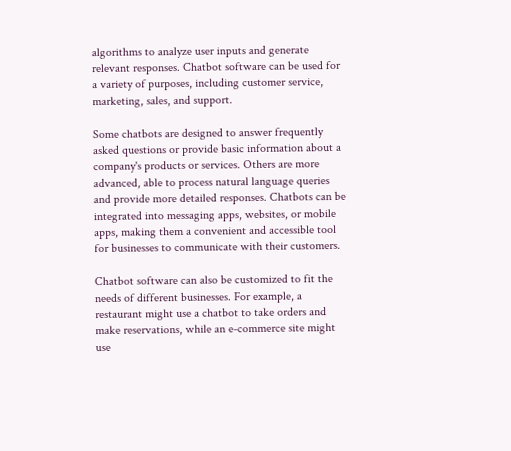algorithms to analyze user inputs and generate relevant responses. Chatbot software can be used for a variety of purposes, including customer service, marketing, sales, and support.

Some chatbots are designed to answer frequently asked questions or provide basic information about a company's products or services. Others are more advanced, able to process natural language queries and provide more detailed responses. Chatbots can be integrated into messaging apps, websites, or mobile apps, making them a convenient and accessible tool for businesses to communicate with their customers.

Chatbot software can also be customized to fit the needs of different businesses. For example, a restaurant might use a chatbot to take orders and make reservations, while an e-commerce site might use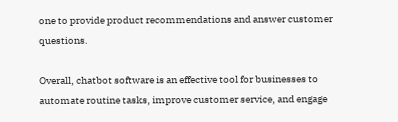one to provide product recommendations and answer customer questions.

Overall, chatbot software is an effective tool for businesses to automate routine tasks, improve customer service, and engage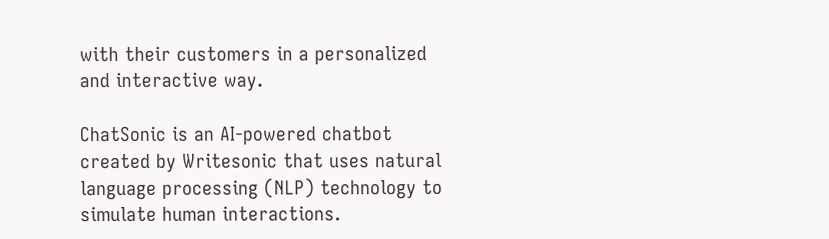with their customers in a personalized and interactive way.

ChatSonic is an AI-powered chatbot created by Writesonic that uses natural language processing (NLP) technology to simulate human interactions.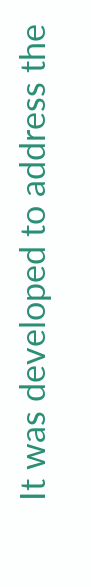It was developed to address the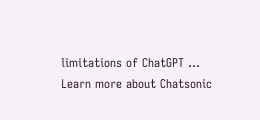limitations of ChatGPT … Learn more about Chatsonic